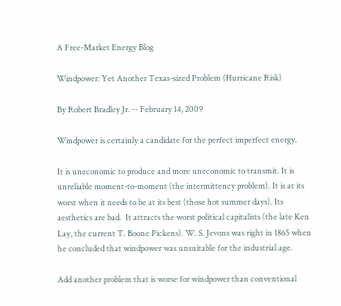A Free-Market Energy Blog

Windpower: Yet Another Texas-sized Problem (Hurricane Risk)

By Robert Bradley Jr. -- February 14, 2009

Windpower is certainly a candidate for the perfect imperfect energy.

It is uneconomic to produce and more uneconomic to transmit. It is unreliable moment-to-moment (the intermittency problem). It is at its worst when it needs to be at its best (those hot summer days). Its aesthetics are bad.  It attracts the worst political capitalists (the late Ken Lay, the current T. Boone Pickens). W. S. Jevons was right in 1865 when he concluded that windpower was unsuitable for the industrial age.

Add another problem that is worse for windpower than conventional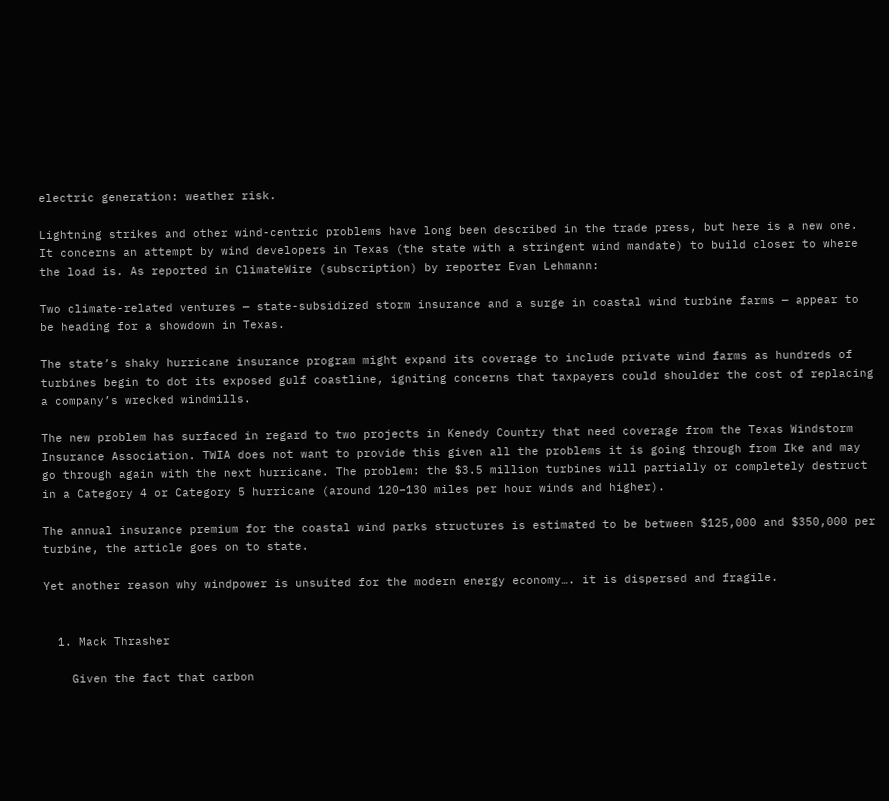electric generation: weather risk.

Lightning strikes and other wind-centric problems have long been described in the trade press, but here is a new one. It concerns an attempt by wind developers in Texas (the state with a stringent wind mandate) to build closer to where the load is. As reported in ClimateWire (subscription) by reporter Evan Lehmann:

Two climate-related ventures — state-subsidized storm insurance and a surge in coastal wind turbine farms — appear to be heading for a showdown in Texas.

The state’s shaky hurricane insurance program might expand its coverage to include private wind farms as hundreds of turbines begin to dot its exposed gulf coastline, igniting concerns that taxpayers could shoulder the cost of replacing a company’s wrecked windmills.

The new problem has surfaced in regard to two projects in Kenedy Country that need coverage from the Texas Windstorm Insurance Association. TWIA does not want to provide this given all the problems it is going through from Ike and may go through again with the next hurricane. The problem: the $3.5 million turbines will partially or completely destruct in a Category 4 or Category 5 hurricane (around 120–130 miles per hour winds and higher).

The annual insurance premium for the coastal wind parks structures is estimated to be between $125,000 and $350,000 per turbine, the article goes on to state.

Yet another reason why windpower is unsuited for the modern energy economy…. it is dispersed and fragile.


  1. Mack Thrasher

    Given the fact that carbon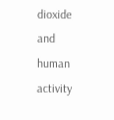dioxide and human activity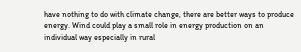have nothing to do with climate change, there are better ways to produce energy. Wind could play a small role in energy production on an individual way especially in rural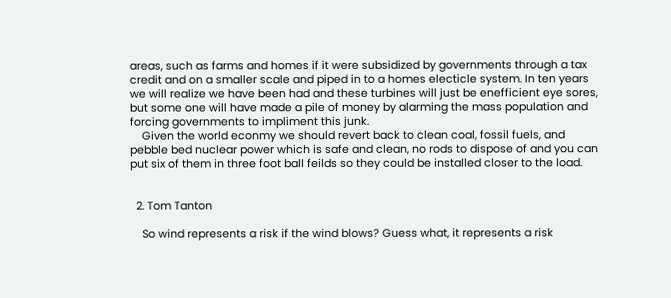areas, such as farms and homes if it were subsidized by governments through a tax credit and on a smaller scale and piped in to a homes electicle system. In ten years we will realize we have been had and these turbines will just be enefficient eye sores, but some one will have made a pile of money by alarming the mass population and forcing governments to impliment this junk.
    Given the world econmy we should revert back to clean coal, fossil fuels, and pebble bed nuclear power which is safe and clean, no rods to dispose of and you can put six of them in three foot ball feilds so they could be installed closer to the load.


  2. Tom Tanton

    So wind represents a risk if the wind blows? Guess what, it represents a risk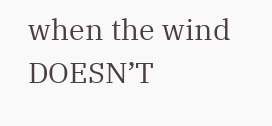when the wind DOESN’T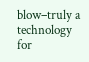blow–truly a technology for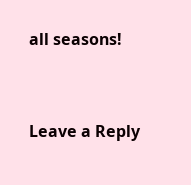all seasons!


Leave a Reply